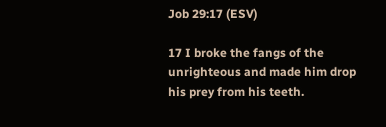Job 29:17 (ESV)

17 I broke the fangs of the unrighteous and made him drop his prey from his teeth.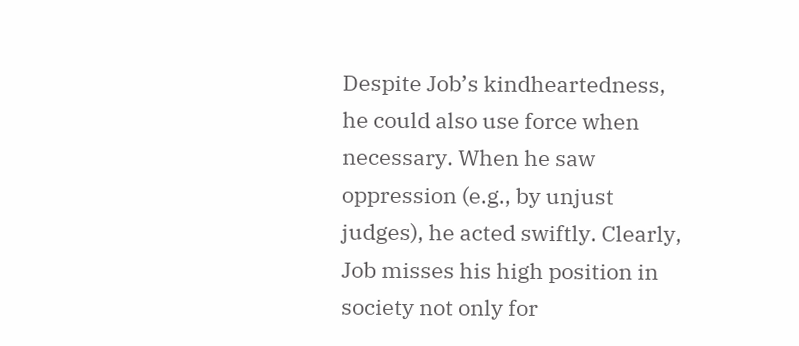Despite Job’s kindheartedness, he could also use force when necessary. When he saw oppression (e.g., by unjust judges), he acted swiftly. Clearly, Job misses his high position in society not only for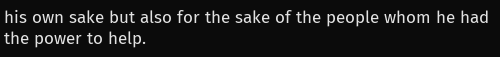his own sake but also for the sake of the people whom he had the power to help.